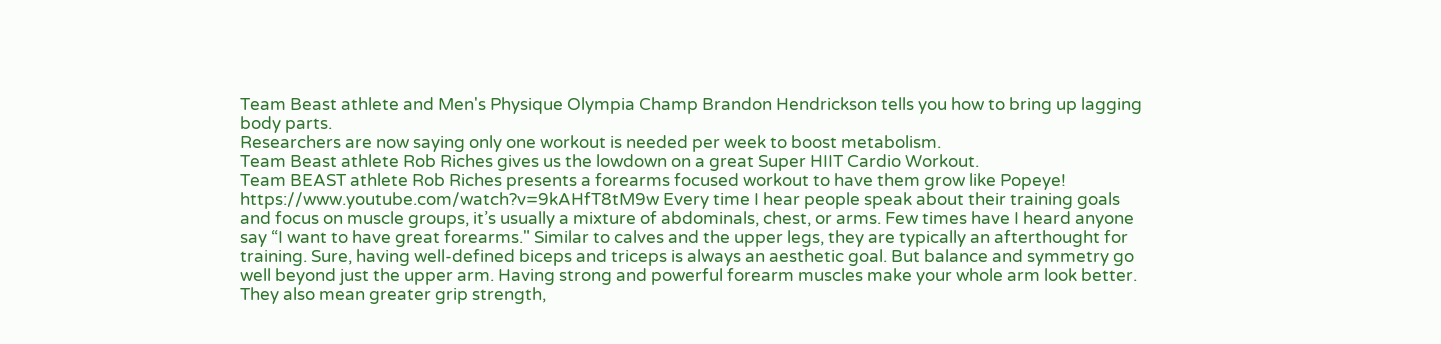Team Beast athlete and Men's Physique Olympia Champ Brandon Hendrickson tells you how to bring up lagging body parts.
Researchers are now saying only one workout is needed per week to boost metabolism.
Team Beast athlete Rob Riches gives us the lowdown on a great Super HIIT Cardio Workout.
Team BEAST athlete Rob Riches presents a forearms focused workout to have them grow like Popeye! https://www.youtube.com/watch?v=9kAHfT8tM9w Every time I hear people speak about their training goals and focus on muscle groups, it’s usually a mixture of abdominals, chest, or arms. Few times have I heard anyone say “I want to have great forearms." Similar to calves and the upper legs, they are typically an afterthought for training. Sure, having well-defined biceps and triceps is always an aesthetic goal. But balance and symmetry go well beyond just the upper arm. Having strong and powerful forearm muscles make your whole arm look better. They also mean greater grip strength,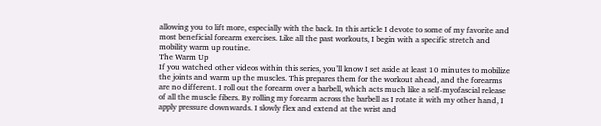allowing you to lift more, especially with the back. In this article I devote to some of my favorite and most beneficial forearm exercises. Like all the past workouts, I begin with a specific stretch and mobility warm up routine.
The Warm Up
If you watched other videos within this series, you’ll know I set aside at least 10 minutes to mobilize the joints and warm up the muscles. This prepares them for the workout ahead, and the forearms are no different. I roll out the forearm over a barbell, which acts much like a self-myofascial release of all the muscle fibers. By rolling my forearm across the barbell as I rotate it with my other hand, I apply pressure downwards. I slowly flex and extend at the wrist and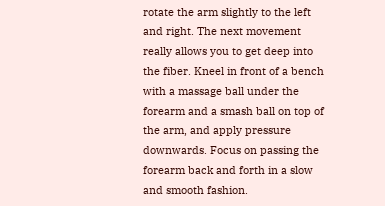rotate the arm slightly to the left and right. The next movement really allows you to get deep into the fiber. Kneel in front of a bench with a massage ball under the forearm and a smash ball on top of the arm, and apply pressure downwards. Focus on passing the forearm back and forth in a slow and smooth fashion.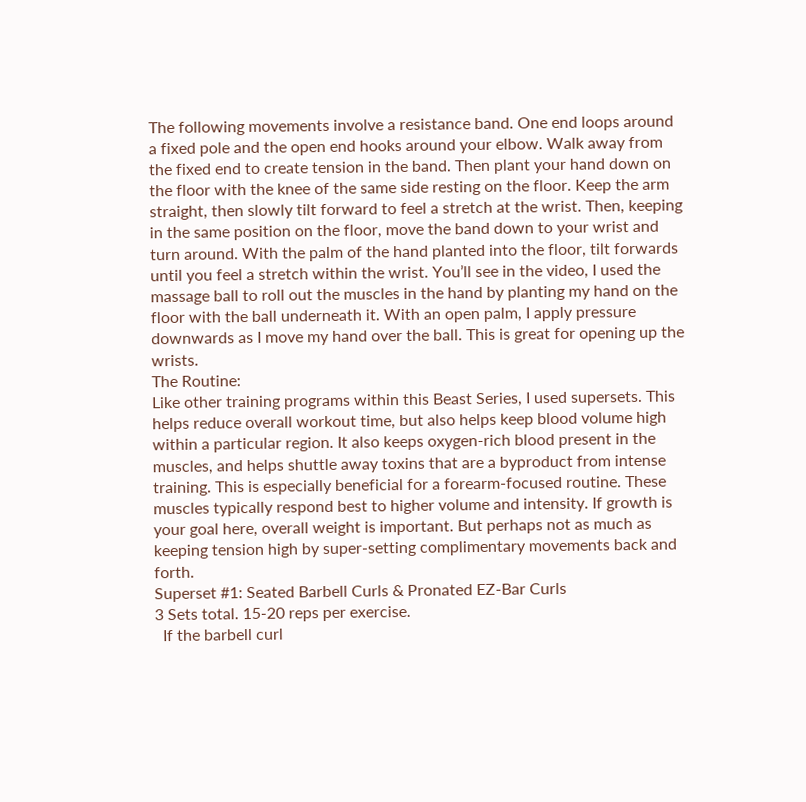The following movements involve a resistance band. One end loops around a fixed pole and the open end hooks around your elbow. Walk away from the fixed end to create tension in the band. Then plant your hand down on the floor with the knee of the same side resting on the floor. Keep the arm straight, then slowly tilt forward to feel a stretch at the wrist. Then, keeping in the same position on the floor, move the band down to your wrist and turn around. With the palm of the hand planted into the floor, tilt forwards until you feel a stretch within the wrist. You’ll see in the video, I used the massage ball to roll out the muscles in the hand by planting my hand on the floor with the ball underneath it. With an open palm, I apply pressure downwards as I move my hand over the ball. This is great for opening up the wrists.
The Routine:
Like other training programs within this Beast Series, I used supersets. This helps reduce overall workout time, but also helps keep blood volume high within a particular region. It also keeps oxygen-rich blood present in the muscles, and helps shuttle away toxins that are a byproduct from intense training. This is especially beneficial for a forearm-focused routine. These muscles typically respond best to higher volume and intensity. If growth is your goal here, overall weight is important. But perhaps not as much as keeping tension high by super-setting complimentary movements back and forth.
Superset #1: Seated Barbell Curls & Pronated EZ-Bar Curls
3 Sets total. 15-20 reps per exercise.
  If the barbell curl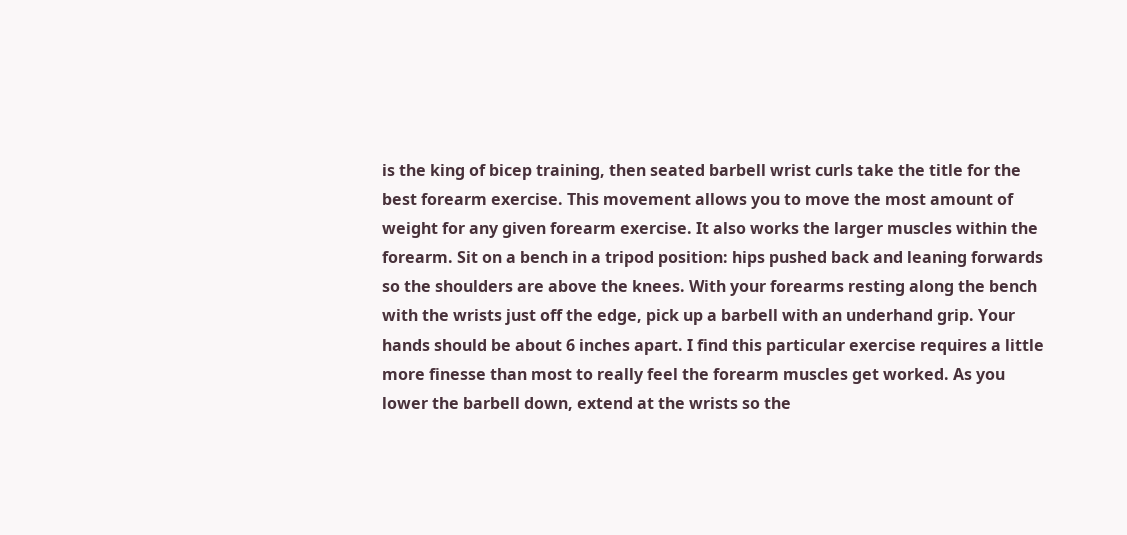is the king of bicep training, then seated barbell wrist curls take the title for the best forearm exercise. This movement allows you to move the most amount of weight for any given forearm exercise. It also works the larger muscles within the forearm. Sit on a bench in a tripod position: hips pushed back and leaning forwards so the shoulders are above the knees. With your forearms resting along the bench with the wrists just off the edge, pick up a barbell with an underhand grip. Your hands should be about 6 inches apart. I find this particular exercise requires a little more finesse than most to really feel the forearm muscles get worked. As you lower the barbell down, extend at the wrists so the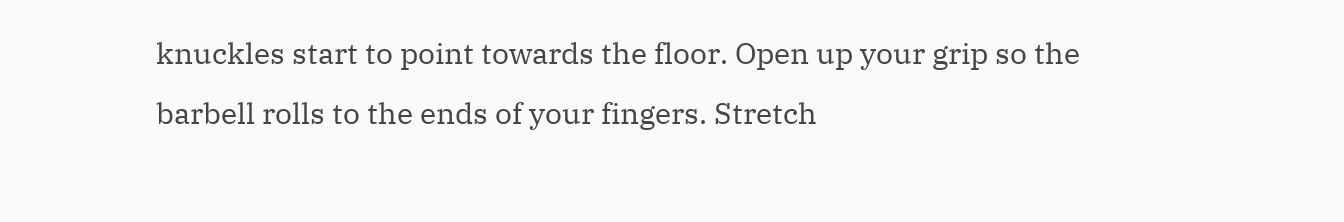knuckles start to point towards the floor. Open up your grip so the barbell rolls to the ends of your fingers. Stretch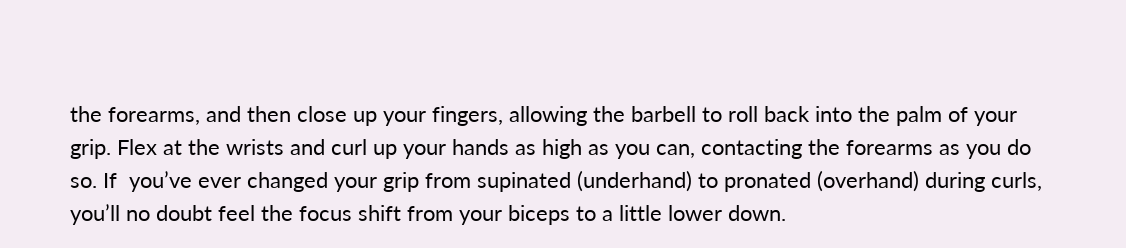the forearms, and then close up your fingers, allowing the barbell to roll back into the palm of your grip. Flex at the wrists and curl up your hands as high as you can, contacting the forearms as you do so. If  you’ve ever changed your grip from supinated (underhand) to pronated (overhand) during curls, you’ll no doubt feel the focus shift from your biceps to a little lower down.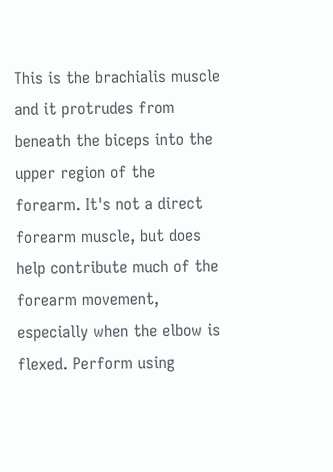This is the brachialis muscle and it protrudes from beneath the biceps into the upper region of the forearm. It's not a direct forearm muscle, but does help contribute much of the forearm movement, especially when the elbow is flexed. Perform using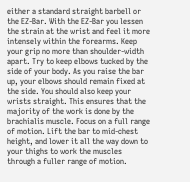either a standard straight barbell or the EZ-Bar. With the EZ-Bar you lessen the strain at the wrist and feel it more intensely within the forearms. Keep your grip no more than shoulder-width apart. Try to keep elbows tucked by the side of your body. As you raise the bar up, your elbows should remain fixed at the side. You should also keep your wrists straight. This ensures that the majority of the work is done by the brachialis muscle. Focus on a full range of motion. Lift the bar to mid-chest height, and lower it all the way down to your thighs to work the muscles through a fuller range of motion.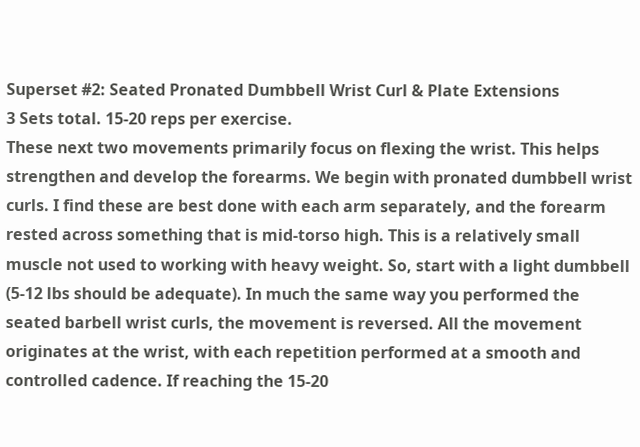Superset #2: Seated Pronated Dumbbell Wrist Curl & Plate Extensions
3 Sets total. 15-20 reps per exercise.
These next two movements primarily focus on flexing the wrist. This helps strengthen and develop the forearms. We begin with pronated dumbbell wrist curls. I find these are best done with each arm separately, and the forearm rested across something that is mid-torso high. This is a relatively small muscle not used to working with heavy weight. So, start with a light dumbbell (5-12 lbs should be adequate). In much the same way you performed the seated barbell wrist curls, the movement is reversed. All the movement originates at the wrist, with each repetition performed at a smooth and controlled cadence. If reaching the 15-20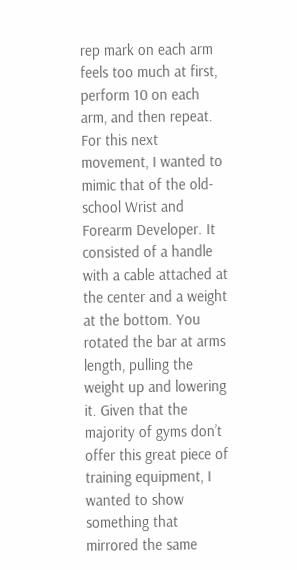rep mark on each arm feels too much at first, perform 10 on each arm, and then repeat. For this next movement, I wanted to mimic that of the old-school Wrist and Forearm Developer. It consisted of a handle with a cable attached at the center and a weight at the bottom. You rotated the bar at arms length, pulling the weight up and lowering it. Given that the majority of gyms don’t offer this great piece of training equipment, I wanted to show something that mirrored the same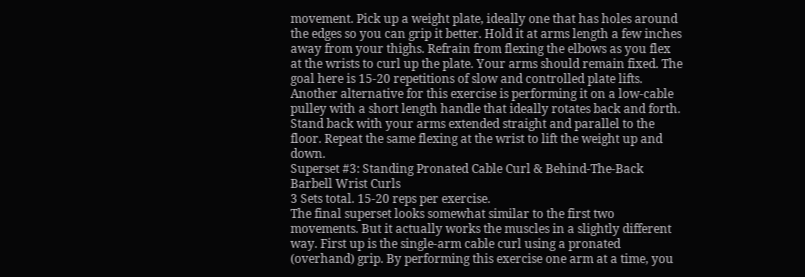movement. Pick up a weight plate, ideally one that has holes around the edges so you can grip it better. Hold it at arms length a few inches away from your thighs. Refrain from flexing the elbows as you flex at the wrists to curl up the plate. Your arms should remain fixed. The goal here is 15-20 repetitions of slow and controlled plate lifts. Another alternative for this exercise is performing it on a low-cable pulley with a short length handle that ideally rotates back and forth. Stand back with your arms extended straight and parallel to the floor. Repeat the same flexing at the wrist to lift the weight up and down.
Superset #3: Standing Pronated Cable Curl & Behind-The-Back Barbell Wrist Curls
3 Sets total. 15-20 reps per exercise.
The final superset looks somewhat similar to the first two movements. But it actually works the muscles in a slightly different way. First up is the single-arm cable curl using a pronated (overhand) grip. By performing this exercise one arm at a time, you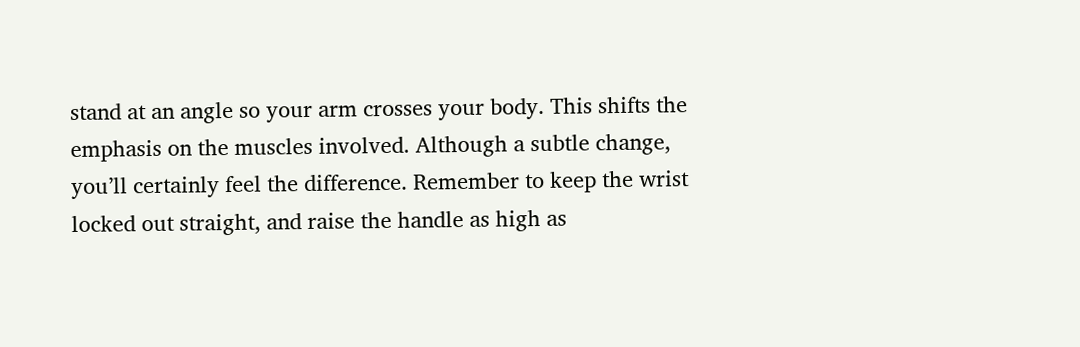stand at an angle so your arm crosses your body. This shifts the emphasis on the muscles involved. Although a subtle change, you’ll certainly feel the difference. Remember to keep the wrist locked out straight, and raise the handle as high as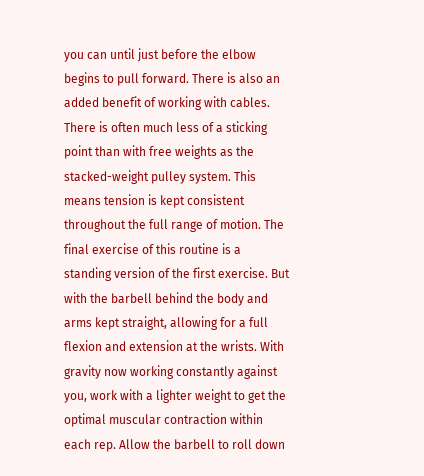you can until just before the elbow begins to pull forward. There is also an added benefit of working with cables. There is often much less of a sticking point than with free weights as the stacked-weight pulley system. This means tension is kept consistent throughout the full range of motion. The final exercise of this routine is a standing version of the first exercise. But with the barbell behind the body and arms kept straight, allowing for a full flexion and extension at the wrists. With gravity now working constantly against you, work with a lighter weight to get the optimal muscular contraction within each rep. Allow the barbell to roll down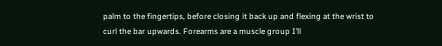palm to the fingertips, before closing it back up and flexing at the wrist to curl the bar upwards. Forearms are a muscle group I’ll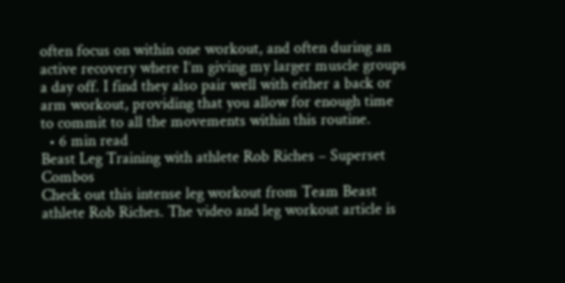often focus on within one workout, and often during an active recovery where I’m giving my larger muscle groups a day off. I find they also pair well with either a back or arm workout, providing that you allow for enough time to commit to all the movements within this routine.
  • 6 min read
Beast Leg Training with athlete Rob Riches – Superset Combos
Check out this intense leg workout from Team Beast athlete Rob Riches. The video and leg workout article is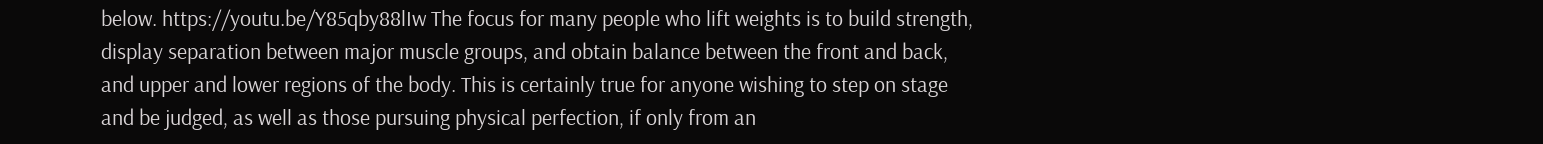below. https://youtu.be/Y85qby88lIw The focus for many people who lift weights is to build strength, display separation between major muscle groups, and obtain balance between the front and back, and upper and lower regions of the body. This is certainly true for anyone wishing to step on stage and be judged, as well as those pursuing physical perfection, if only from an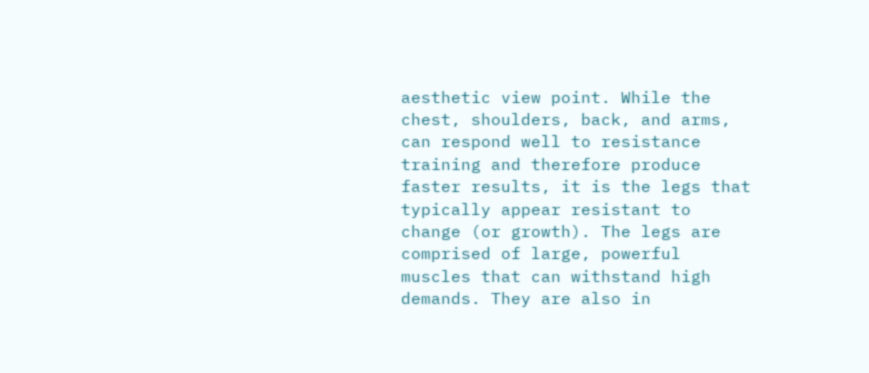aesthetic view point. While the chest, shoulders, back, and arms, can respond well to resistance training and therefore produce faster results, it is the legs that typically appear resistant to change (or growth). The legs are comprised of large, powerful muscles that can withstand high demands. They are also in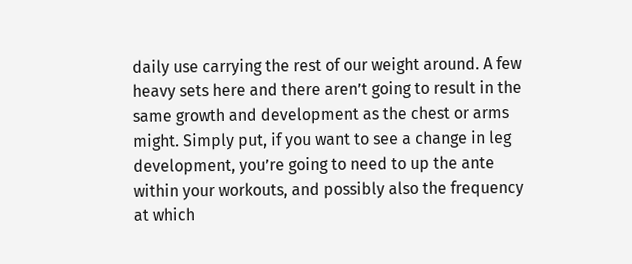daily use carrying the rest of our weight around. A few heavy sets here and there aren’t going to result in the same growth and development as the chest or arms might. Simply put, if you want to see a change in leg development, you’re going to need to up the ante within your workouts, and possibly also the frequency at which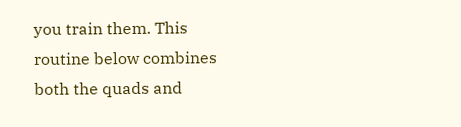you train them. This routine below combines both the quads and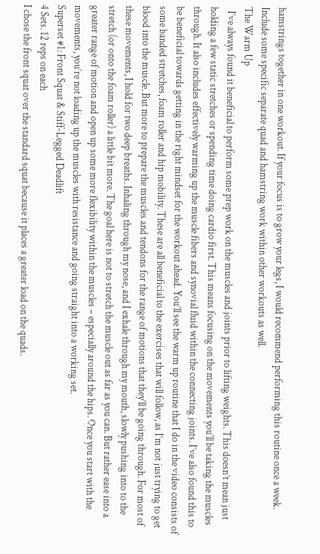hamstrings together in one workout. If your focus is to grow your legs, I would recommend performing this routine once a week. Include some specific separate quad and hamstring work within other workouts as well.
The Warm Up
  I’ve always found it beneficial to perform some prep work on the muscles and joints prior to lifting weights. This doesn’t mean just holding a few static stretches or spending time doing cardio first. This means focusing on the movements you’ll be taking the muscles through. It also includes effectively warming up the muscle fibers and synovial fluid within the connecting joints. I’ve also found this to be beneficial towards getting in the right mindset for the workout ahead. You’ll see the warm up routine that I do in the video consists of some banded stretches, foam roller and hip mobility. These are all beneficial to the exercises that will follow, as I’m not just trying to get blood into the muscle. But more to prepare the muscles and tendons for the range of motions that they’ll be going through. For most of these movements, I hold for two deep breaths. Inhaling through my nose, and I exhale through my mouth, slowly pushing into to the stretch (or onto the foam roller) a little bit more. The goal here is not to stretch the muscle out as far as you can. But rather ease into a greater range of motion and open up some more flexibility within the muscles – especially around the hips. Once you start with the movements, you’re not loading up the muscles with resistance and going straight into a working set.
Superset #1: Front Squat & Stiff-Legged Deadlift
4 Sets. 12 reps on each
I chose the front squat over the standard squat because it places a greater load on the quads.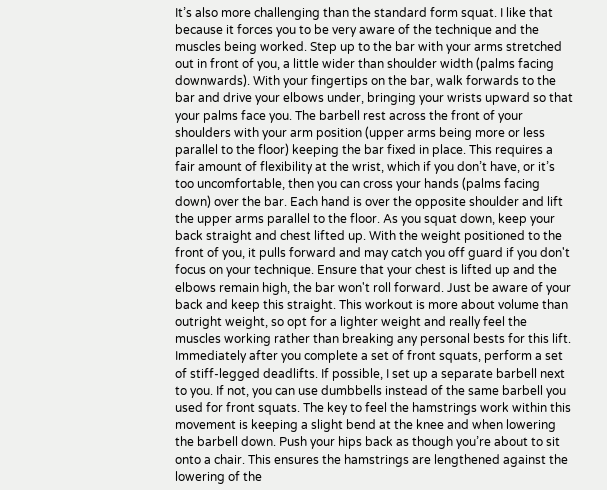It’s also more challenging than the standard form squat. I like that because it forces you to be very aware of the technique and the muscles being worked. Step up to the bar with your arms stretched out in front of you, a little wider than shoulder width (palms facing downwards). With your fingertips on the bar, walk forwards to the bar and drive your elbows under, bringing your wrists upward so that your palms face you. The barbell rest across the front of your shoulders with your arm position (upper arms being more or less parallel to the floor) keeping the bar fixed in place. This requires a fair amount of flexibility at the wrist, which if you don’t have, or it’s too uncomfortable, then you can cross your hands (palms facing down) over the bar. Each hand is over the opposite shoulder and lift the upper arms parallel to the floor. As you squat down, keep your back straight and chest lifted up. With the weight positioned to the front of you, it pulls forward and may catch you off guard if you don't focus on your technique. Ensure that your chest is lifted up and the elbows remain high, the bar won't roll forward. Just be aware of your back and keep this straight. This workout is more about volume than outright weight, so opt for a lighter weight and really feel the muscles working rather than breaking any personal bests for this lift. Immediately after you complete a set of front squats, perform a set of stiff-legged deadlifts. If possible, I set up a separate barbell next to you. If not, you can use dumbbells instead of the same barbell you used for front squats. The key to feel the hamstrings work within this movement is keeping a slight bend at the knee and when lowering the barbell down. Push your hips back as though you’re about to sit onto a chair. This ensures the hamstrings are lengthened against the lowering of the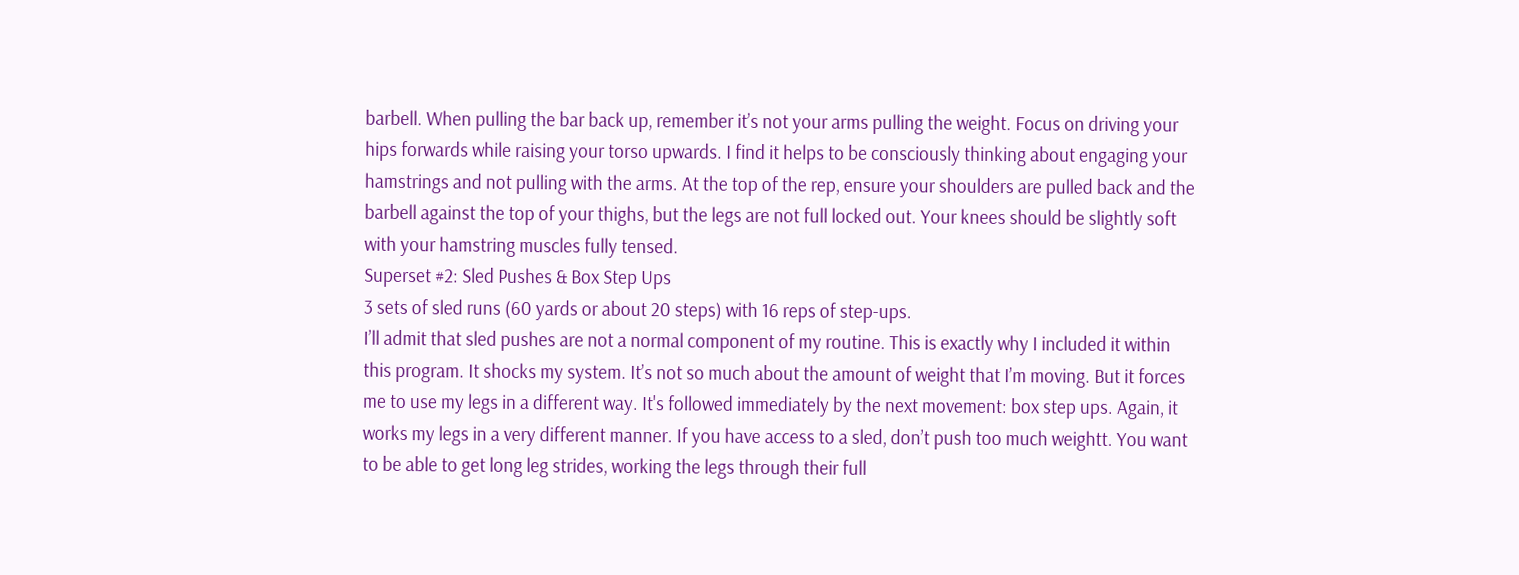barbell. When pulling the bar back up, remember it’s not your arms pulling the weight. Focus on driving your hips forwards while raising your torso upwards. I find it helps to be consciously thinking about engaging your hamstrings and not pulling with the arms. At the top of the rep, ensure your shoulders are pulled back and the barbell against the top of your thighs, but the legs are not full locked out. Your knees should be slightly soft with your hamstring muscles fully tensed.
Superset #2: Sled Pushes & Box Step Ups
3 sets of sled runs (60 yards or about 20 steps) with 16 reps of step-ups.
I’ll admit that sled pushes are not a normal component of my routine. This is exactly why I included it within this program. It shocks my system. It’s not so much about the amount of weight that I’m moving. But it forces me to use my legs in a different way. It's followed immediately by the next movement: box step ups. Again, it works my legs in a very different manner. If you have access to a sled, don’t push too much weightt. You want to be able to get long leg strides, working the legs through their full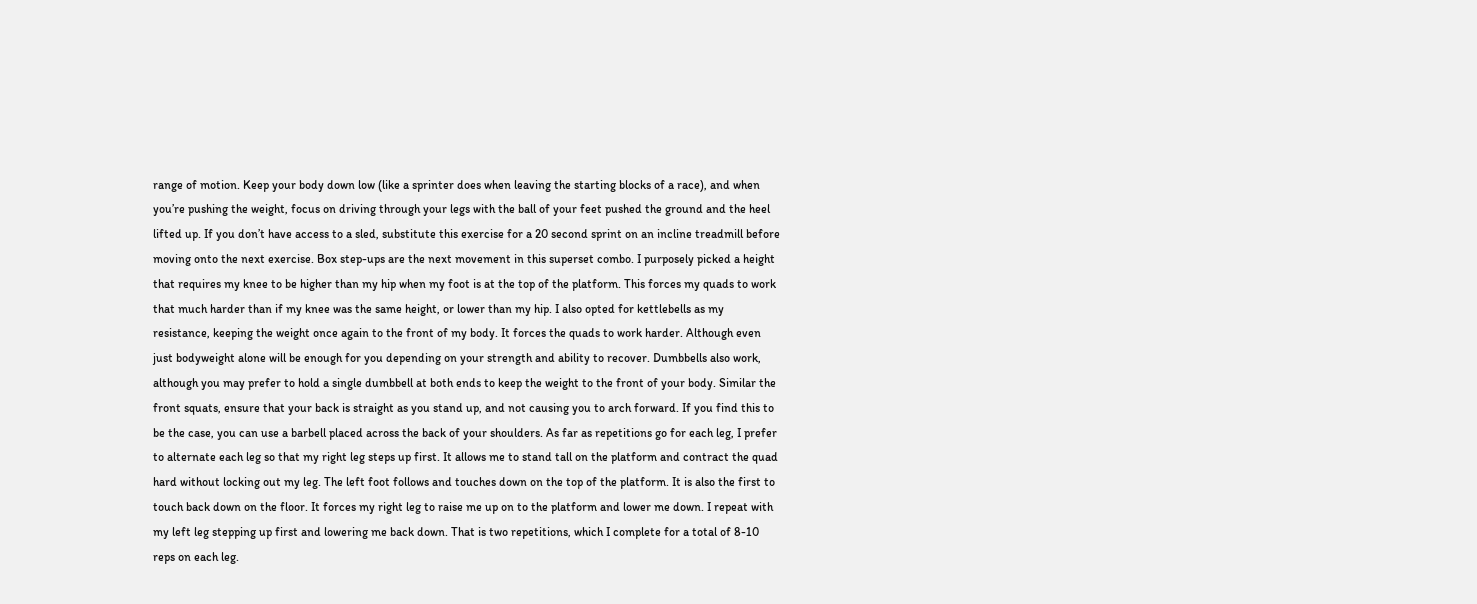range of motion. Keep your body down low (like a sprinter does when leaving the starting blocks of a race), and when you’re pushing the weight, focus on driving through your legs with the ball of your feet pushed the ground and the heel lifted up. If you don’t have access to a sled, substitute this exercise for a 20 second sprint on an incline treadmill before moving onto the next exercise. Box step-ups are the next movement in this superset combo. I purposely picked a height that requires my knee to be higher than my hip when my foot is at the top of the platform. This forces my quads to work that much harder than if my knee was the same height, or lower than my hip. I also opted for kettlebells as my resistance, keeping the weight once again to the front of my body. It forces the quads to work harder. Although even just bodyweight alone will be enough for you depending on your strength and ability to recover. Dumbbells also work, although you may prefer to hold a single dumbbell at both ends to keep the weight to the front of your body. Similar the front squats, ensure that your back is straight as you stand up, and not causing you to arch forward. If you find this to be the case, you can use a barbell placed across the back of your shoulders. As far as repetitions go for each leg, I prefer to alternate each leg so that my right leg steps up first. It allows me to stand tall on the platform and contract the quad hard without locking out my leg. The left foot follows and touches down on the top of the platform. It is also the first to touch back down on the floor. It forces my right leg to raise me up on to the platform and lower me down. I repeat with my left leg stepping up first and lowering me back down. That is two repetitions, which I complete for a total of 8-10 reps on each leg.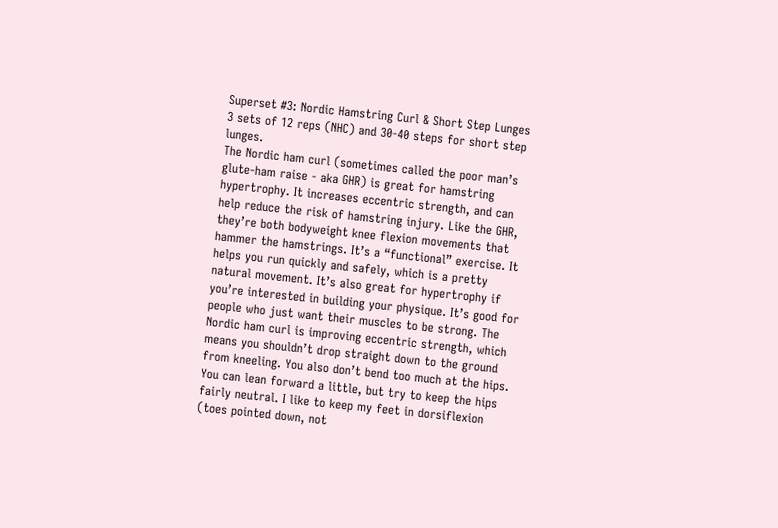Superset #3: Nordic Hamstring Curl & Short Step Lunges
3 sets of 12 reps (NHC) and 30-40 steps for short step lunges.
The Nordic ham curl (sometimes called the poor man’s glute-ham raise - aka GHR) is great for hamstring hypertrophy. It increases eccentric strength, and can help reduce the risk of hamstring injury. Like the GHR, they’re both bodyweight knee flexion movements that hammer the hamstrings. It’s a “functional” exercise. It helps you run quickly and safely, which is a pretty natural movement. It’s also great for hypertrophy if you’re interested in building your physique. It’s good for people who just want their muscles to be strong. The Nordic ham curl is improving eccentric strength, which means you shouldn’t drop straight down to the ground from kneeling. You also don’t bend too much at the hips. You can lean forward a little, but try to keep the hips fairly neutral. I like to keep my feet in dorsiflexion (toes pointed down, not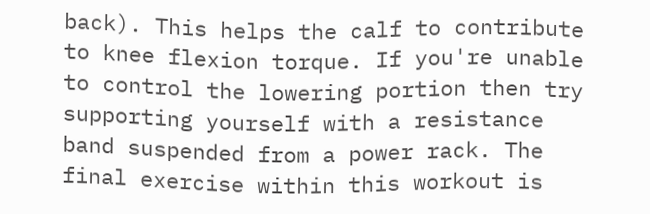back). This helps the calf to contribute to knee flexion torque. If you're unable to control the lowering portion then try supporting yourself with a resistance band suspended from a power rack. The final exercise within this workout is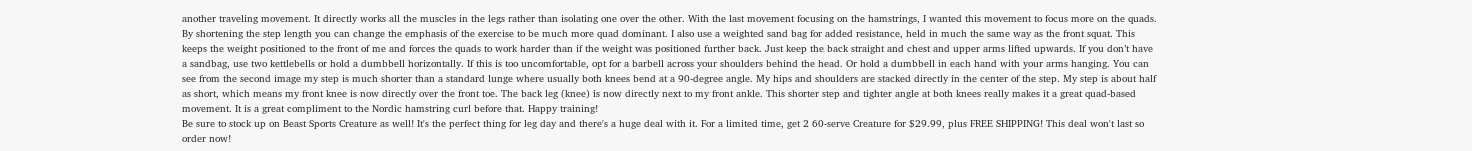another traveling movement. It directly works all the muscles in the legs rather than isolating one over the other. With the last movement focusing on the hamstrings, I wanted this movement to focus more on the quads. By shortening the step length you can change the emphasis of the exercise to be much more quad dominant. I also use a weighted sand bag for added resistance, held in much the same way as the front squat. This keeps the weight positioned to the front of me and forces the quads to work harder than if the weight was positioned further back. Just keep the back straight and chest and upper arms lifted upwards. If you don’t have a sandbag, use two kettlebells or hold a dumbbell horizontally. If this is too uncomfortable, opt for a barbell across your shoulders behind the head. Or hold a dumbbell in each hand with your arms hanging. You can see from the second image my step is much shorter than a standard lunge where usually both knees bend at a 90-degree angle. My hips and shoulders are stacked directly in the center of the step. My step is about half as short, which means my front knee is now directly over the front toe. The back leg (knee) is now directly next to my front ankle. This shorter step and tighter angle at both knees really makes it a great quad-based movement. It is a great compliment to the Nordic hamstring curl before that. Happy training!
Be sure to stock up on Beast Sports Creature as well! It's the perfect thing for leg day and there's a huge deal with it. For a limited time, get 2 60-serve Creature for $29.99, plus FREE SHIPPING! This deal won't last so order now!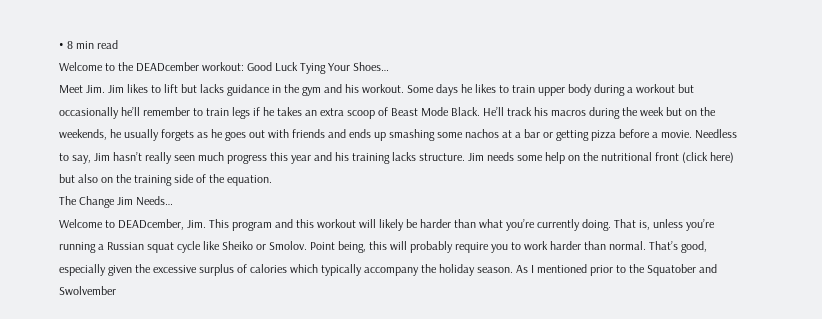• 8 min read
Welcome to the DEADcember workout: Good Luck Tying Your Shoes…
Meet Jim. Jim likes to lift but lacks guidance in the gym and his workout. Some days he likes to train upper body during a workout but occasionally he’ll remember to train legs if he takes an extra scoop of Beast Mode Black. He’ll track his macros during the week but on the weekends, he usually forgets as he goes out with friends and ends up smashing some nachos at a bar or getting pizza before a movie. Needless to say, Jim hasn’t really seen much progress this year and his training lacks structure. Jim needs some help on the nutritional front (click here) but also on the training side of the equation.
The Change Jim Needs…
Welcome to DEADcember, Jim. This program and this workout will likely be harder than what you’re currently doing. That is, unless you’re running a Russian squat cycle like Sheiko or Smolov. Point being, this will probably require you to work harder than normal. That’s good, especially given the excessive surplus of calories which typically accompany the holiday season. As I mentioned prior to the Squatober and Swolvember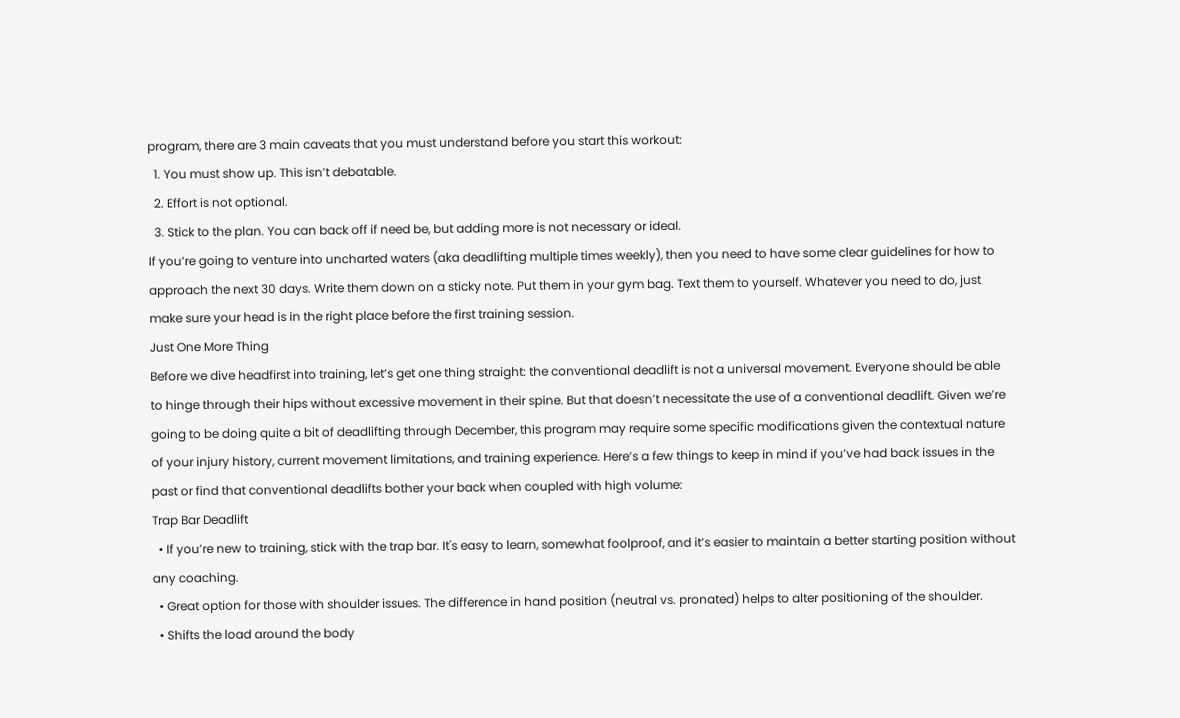program, there are 3 main caveats that you must understand before you start this workout:
  1. You must show up. This isn’t debatable.
  2. Effort is not optional.
  3. Stick to the plan. You can back off if need be, but adding more is not necessary or ideal.
If you’re going to venture into uncharted waters (aka deadlifting multiple times weekly), then you need to have some clear guidelines for how to approach the next 30 days. Write them down on a sticky note. Put them in your gym bag. Text them to yourself. Whatever you need to do, just make sure your head is in the right place before the first training session.
Just One More Thing
Before we dive headfirst into training, let’s get one thing straight: the conventional deadlift is not a universal movement. Everyone should be able to hinge through their hips without excessive movement in their spine. But that doesn’t necessitate the use of a conventional deadlift. Given we’re going to be doing quite a bit of deadlifting through December, this program may require some specific modifications given the contextual nature of your injury history, current movement limitations, and training experience. Here’s a few things to keep in mind if you’ve had back issues in the past or find that conventional deadlifts bother your back when coupled with high volume:
Trap Bar Deadlift
  • If you’re new to training, stick with the trap bar. It's easy to learn, somewhat foolproof, and it’s easier to maintain a better starting position without any coaching.
  • Great option for those with shoulder issues. The difference in hand position (neutral vs. pronated) helps to alter positioning of the shoulder.
  • Shifts the load around the body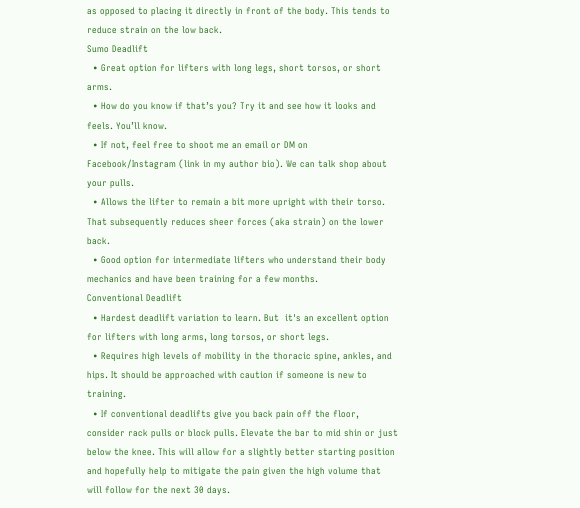as opposed to placing it directly in front of the body. This tends to reduce strain on the low back.
Sumo Deadlift
  • Great option for lifters with long legs, short torsos, or short arms.
  • How do you know if that’s you? Try it and see how it looks and feels. You’ll know.
  • If not, feel free to shoot me an email or DM on Facebook/Instagram (link in my author bio). We can talk shop about your pulls.
  • Allows the lifter to remain a bit more upright with their torso. That subsequently reduces sheer forces (aka strain) on the lower back.
  • Good option for intermediate lifters who understand their body mechanics and have been training for a few months.
Conventional Deadlift
  • Hardest deadlift variation to learn. But  it's an excellent option for lifters with long arms, long torsos, or short legs.
  • Requires high levels of mobility in the thoracic spine, ankles, and hips. It should be approached with caution if someone is new to training.
  • If conventional deadlifts give you back pain off the floor, consider rack pulls or block pulls. Elevate the bar to mid shin or just below the knee. This will allow for a slightly better starting position and hopefully help to mitigate the pain given the high volume that will follow for the next 30 days.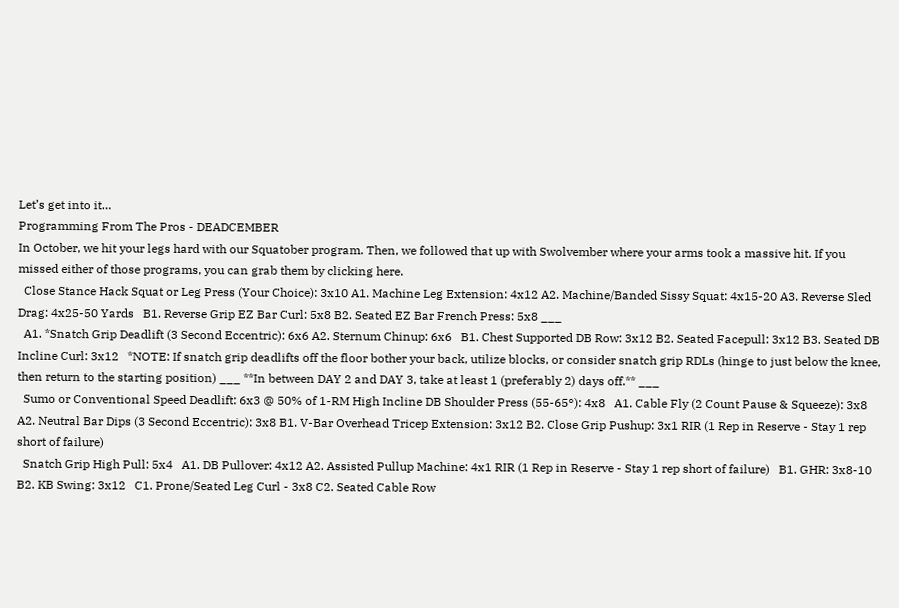Let’s get into it…
Programming From The Pros - DEADCEMBER
In October, we hit your legs hard with our Squatober program. Then, we followed that up with Swolvember where your arms took a massive hit. If you missed either of those programs, you can grab them by clicking here.
  Close Stance Hack Squat or Leg Press (Your Choice): 3x10 A1. Machine Leg Extension: 4x12 A2. Machine/Banded Sissy Squat: 4x15-20 A3. Reverse Sled Drag: 4x25-50 Yards   B1. Reverse Grip EZ Bar Curl: 5x8 B2. Seated EZ Bar French Press: 5x8 ___
  A1. *Snatch Grip Deadlift (3 Second Eccentric): 6x6 A2. Sternum Chinup: 6x6   B1. Chest Supported DB Row: 3x12 B2. Seated Facepull: 3x12 B3. Seated DB Incline Curl: 3x12   *NOTE: If snatch grip deadlifts off the floor bother your back, utilize blocks, or consider snatch grip RDLs (hinge to just below the knee, then return to the starting position) ___ **In between DAY 2 and DAY 3, take at least 1 (preferably 2) days off.** ___
  Sumo or Conventional Speed Deadlift: 6x3 @ 50% of 1-RM High Incline DB Shoulder Press (55-65°): 4x8   A1. Cable Fly (2 Count Pause & Squeeze): 3x8 A2. Neutral Bar Dips (3 Second Eccentric): 3x8 B1. V-Bar Overhead Tricep Extension: 3x12 B2. Close Grip Pushup: 3x1 RIR (1 Rep in Reserve - Stay 1 rep short of failure)
  Snatch Grip High Pull: 5x4   A1. DB Pullover: 4x12 A2. Assisted Pullup Machine: 4x1 RIR (1 Rep in Reserve - Stay 1 rep short of failure)   B1. GHR: 3x8-10 B2. KB Swing: 3x12   C1. Prone/Seated Leg Curl - 3x8 C2. Seated Cable Row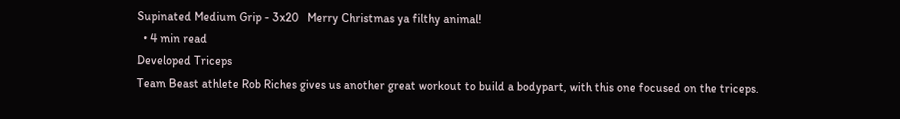Supinated Medium Grip - 3x20   Merry Christmas ya filthy animal!
  • 4 min read
Developed Triceps
Team Beast athlete Rob Riches gives us another great workout to build a bodypart, with this one focused on the triceps.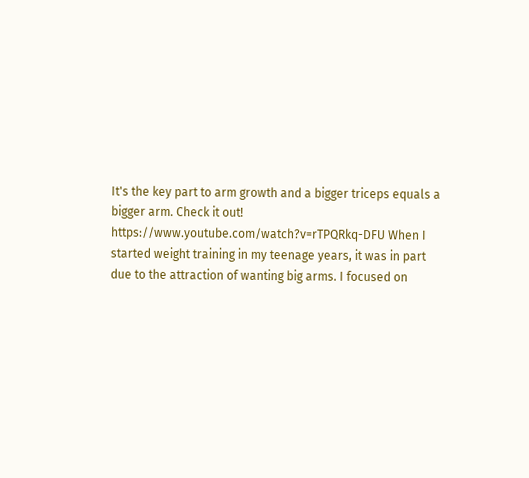It's the key part to arm growth and a bigger triceps equals a bigger arm. Check it out! https://www.youtube.com/watch?v=rTPQRkq-DFU When I started weight training in my teenage years, it was in part due to the attraction of wanting big arms. I focused on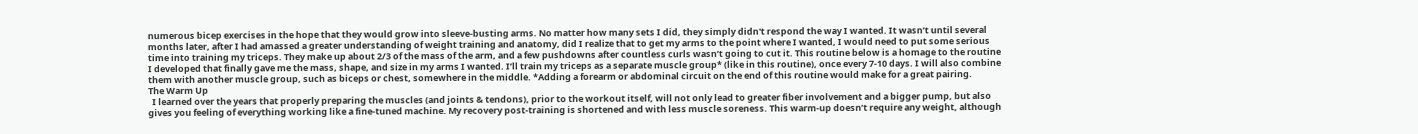numerous bicep exercises in the hope that they would grow into sleeve-busting arms. No matter how many sets I did, they simply didn't respond the way I wanted. It wasn’t until several months later, after I had amassed a greater understanding of weight training and anatomy, did I realize that to get my arms to the point where I wanted, I would need to put some serious time into training my triceps. They make up about 2/3 of the mass of the arm, and a few pushdowns after countless curls wasn’t going to cut it. This routine below is a homage to the routine I developed that finally gave me the mass, shape, and size in my arms I wanted. I’ll train my triceps as a separate muscle group* (like in this routine), once every 7-10 days. I will also combine them with another muscle group, such as biceps or chest, somewhere in the middle. *Adding a forearm or abdominal circuit on the end of this routine would make for a great pairing.
The Warm Up
  I learned over the years that properly preparing the muscles (and joints & tendons), prior to the workout itself, will not only lead to greater fiber involvement and a bigger pump, but also gives you feeling of everything working like a fine-tuned machine. My recovery post-training is shortened and with less muscle soreness. This warm-up doesn’t require any weight, although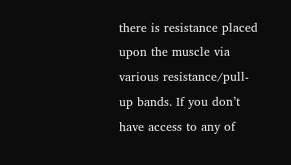there is resistance placed upon the muscle via various resistance/pull-up bands. If you don’t have access to any of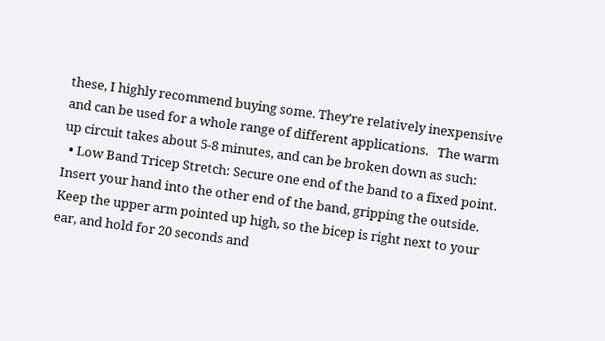these, I highly recommend buying some. They’re relatively inexpensive and can be used for a whole range of different applications.   The warm up circuit takes about 5-8 minutes, and can be broken down as such:
  • Low Band Tricep Stretch: Secure one end of the band to a fixed point. Insert your hand into the other end of the band, gripping the outside. Keep the upper arm pointed up high, so the bicep is right next to your ear, and hold for 20 seconds and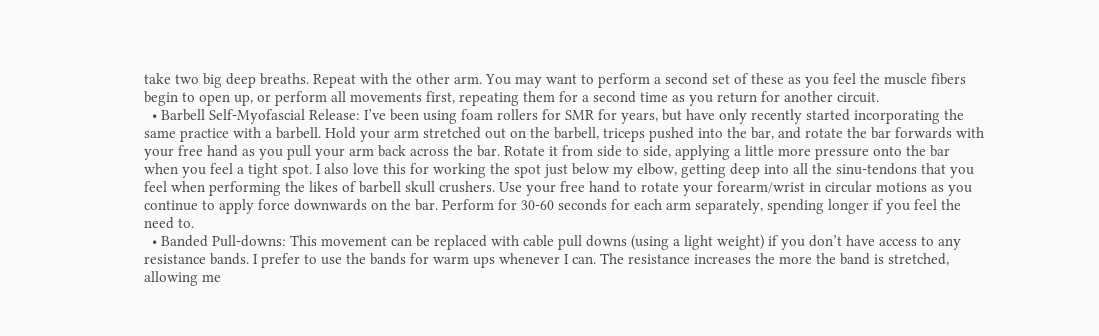take two big deep breaths. Repeat with the other arm. You may want to perform a second set of these as you feel the muscle fibers begin to open up, or perform all movements first, repeating them for a second time as you return for another circuit.
  • Barbell Self-Myofascial Release: I’ve been using foam rollers for SMR for years, but have only recently started incorporating the same practice with a barbell. Hold your arm stretched out on the barbell, triceps pushed into the bar, and rotate the bar forwards with your free hand as you pull your arm back across the bar. Rotate it from side to side, applying a little more pressure onto the bar when you feel a tight spot. I also love this for working the spot just below my elbow, getting deep into all the sinu-tendons that you feel when performing the likes of barbell skull crushers. Use your free hand to rotate your forearm/wrist in circular motions as you continue to apply force downwards on the bar. Perform for 30-60 seconds for each arm separately, spending longer if you feel the need to.
  • Banded Pull-downs: This movement can be replaced with cable pull downs (using a light weight) if you don’t have access to any resistance bands. I prefer to use the bands for warm ups whenever I can. The resistance increases the more the band is stretched, allowing me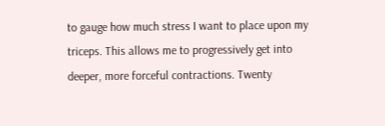to gauge how much stress I want to place upon my triceps. This allows me to progressively get into deeper, more forceful contractions. Twenty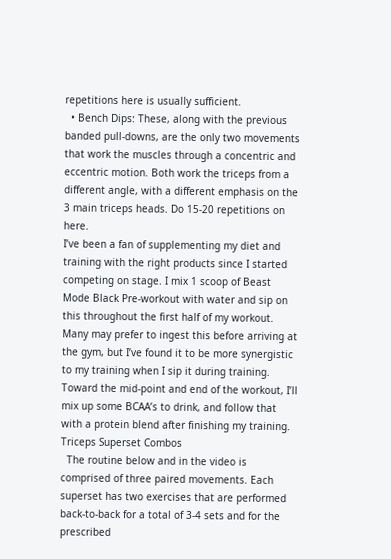repetitions here is usually sufficient.
  • Bench Dips: These, along with the previous banded pull-downs, are the only two movements that work the muscles through a concentric and eccentric motion. Both work the triceps from a different angle, with a different emphasis on the 3 main triceps heads. Do 15-20 repetitions on here.
I’ve been a fan of supplementing my diet and training with the right products since I started competing on stage. I mix 1 scoop of Beast Mode Black Pre-workout with water and sip on this throughout the first half of my workout. Many may prefer to ingest this before arriving at the gym, but I’ve found it to be more synergistic to my training when I sip it during training. Toward the mid-point and end of the workout, I’ll mix up some BCAA’s to drink, and follow that with a protein blend after finishing my training.
Triceps Superset Combos
  The routine below and in the video is comprised of three paired movements. Each superset has two exercises that are performed back-to-back for a total of 3-4 sets and for the prescribed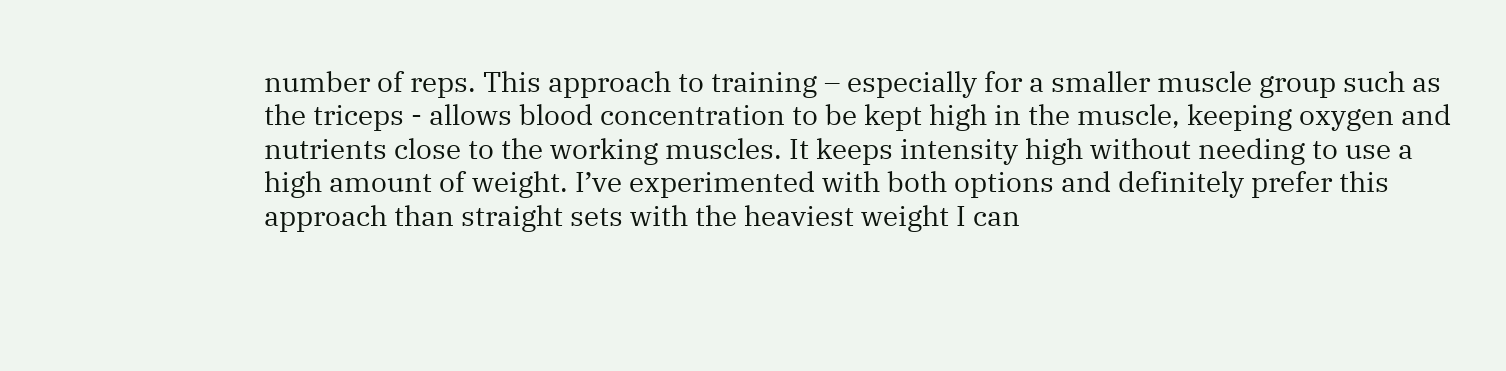number of reps. This approach to training – especially for a smaller muscle group such as the triceps - allows blood concentration to be kept high in the muscle, keeping oxygen and nutrients close to the working muscles. It keeps intensity high without needing to use a high amount of weight. I’ve experimented with both options and definitely prefer this approach than straight sets with the heaviest weight I can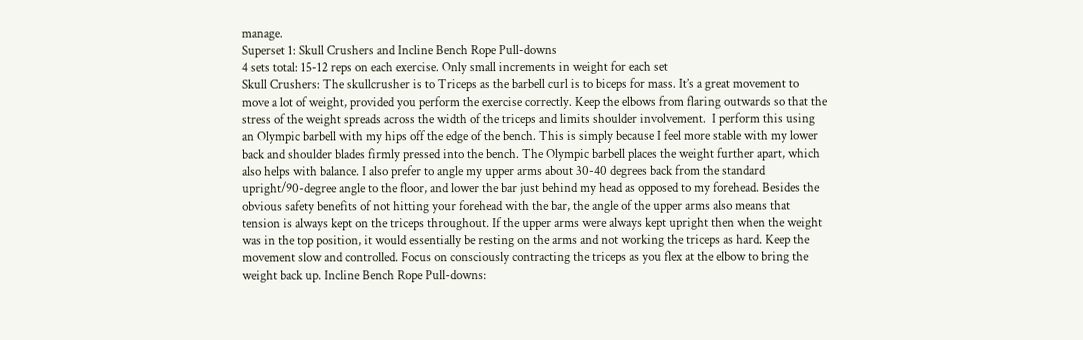manage.
Superset 1: Skull Crushers and Incline Bench Rope Pull-downs
4 sets total: 15-12 reps on each exercise. Only small increments in weight for each set
Skull Crushers: The skullcrusher is to Triceps as the barbell curl is to biceps for mass. It’s a great movement to move a lot of weight, provided you perform the exercise correctly. Keep the elbows from flaring outwards so that the stress of the weight spreads across the width of the triceps and limits shoulder involvement.  I perform this using an Olympic barbell with my hips off the edge of the bench. This is simply because I feel more stable with my lower back and shoulder blades firmly pressed into the bench. The Olympic barbell places the weight further apart, which also helps with balance. I also prefer to angle my upper arms about 30-40 degrees back from the standard upright/90-degree angle to the floor, and lower the bar just behind my head as opposed to my forehead. Besides the obvious safety benefits of not hitting your forehead with the bar, the angle of the upper arms also means that tension is always kept on the triceps throughout. If the upper arms were always kept upright then when the weight was in the top position, it would essentially be resting on the arms and not working the triceps as hard. Keep the movement slow and controlled. Focus on consciously contracting the triceps as you flex at the elbow to bring the weight back up. Incline Bench Rope Pull-downs: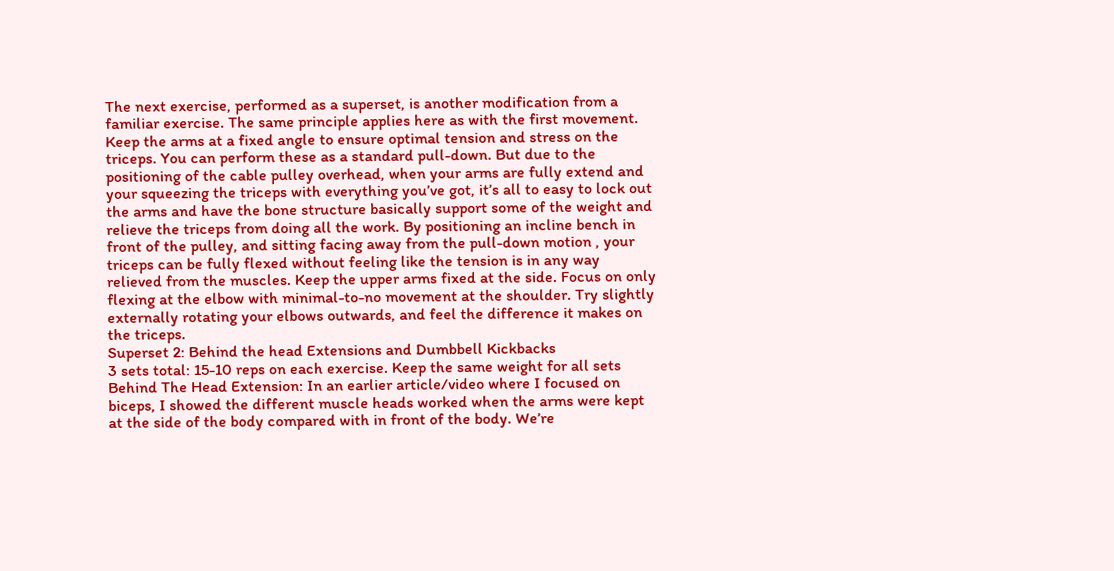The next exercise, performed as a superset, is another modification from a familiar exercise. The same principle applies here as with the first movement. Keep the arms at a fixed angle to ensure optimal tension and stress on the triceps. You can perform these as a standard pull-down. But due to the positioning of the cable pulley overhead, when your arms are fully extend and your squeezing the triceps with everything you’ve got, it’s all to easy to lock out the arms and have the bone structure basically support some of the weight and relieve the triceps from doing all the work. By positioning an incline bench in front of the pulley, and sitting facing away from the pull-down motion , your triceps can be fully flexed without feeling like the tension is in any way relieved from the muscles. Keep the upper arms fixed at the side. Focus on only flexing at the elbow with minimal-to-no movement at the shoulder. Try slightly externally rotating your elbows outwards, and feel the difference it makes on the triceps.
Superset 2: Behind the head Extensions and Dumbbell Kickbacks
3 sets total: 15-10 reps on each exercise. Keep the same weight for all sets
Behind The Head Extension: In an earlier article/video where I focused on biceps, I showed the different muscle heads worked when the arms were kept at the side of the body compared with in front of the body. We’re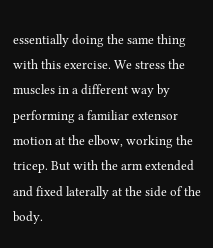essentially doing the same thing with this exercise. We stress the muscles in a different way by performing a familiar extensor motion at the elbow, working the tricep. But with the arm extended and fixed laterally at the side of the body.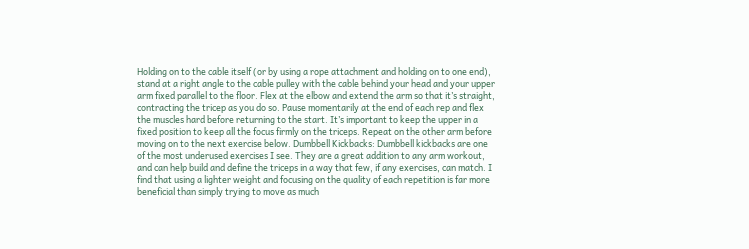Holding on to the cable itself (or by using a rope attachment and holding on to one end), stand at a right angle to the cable pulley with the cable behind your head and your upper arm fixed parallel to the floor. Flex at the elbow and extend the arm so that it’s straight, contracting the tricep as you do so. Pause momentarily at the end of each rep and flex the muscles hard before returning to the start. It’s important to keep the upper in a fixed position to keep all the focus firmly on the triceps. Repeat on the other arm before moving on to the next exercise below. Dumbbell Kickbacks: Dumbbell kickbacks are one of the most underused exercises I see. They are a great addition to any arm workout, and can help build and define the triceps in a way that few, if any exercises, can match. I find that using a lighter weight and focusing on the quality of each repetition is far more beneficial than simply trying to move as much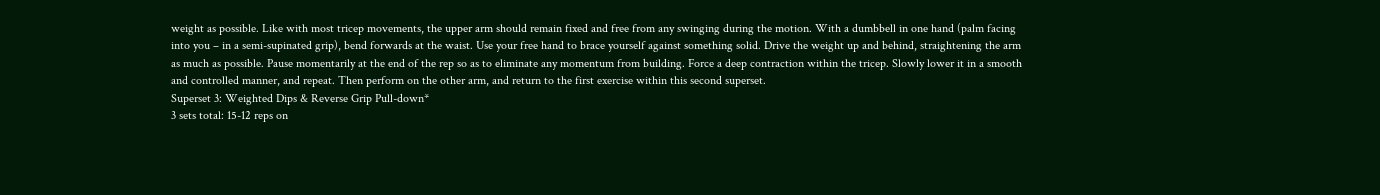weight as possible. Like with most tricep movements, the upper arm should remain fixed and free from any swinging during the motion. With a dumbbell in one hand (palm facing into you – in a semi-supinated grip), bend forwards at the waist. Use your free hand to brace yourself against something solid. Drive the weight up and behind, straightening the arm as much as possible. Pause momentarily at the end of the rep so as to eliminate any momentum from building. Force a deep contraction within the tricep. Slowly lower it in a smooth and controlled manner, and repeat. Then perform on the other arm, and return to the first exercise within this second superset.
Superset 3: Weighted Dips & Reverse Grip Pull-down*
3 sets total: 15-12 reps on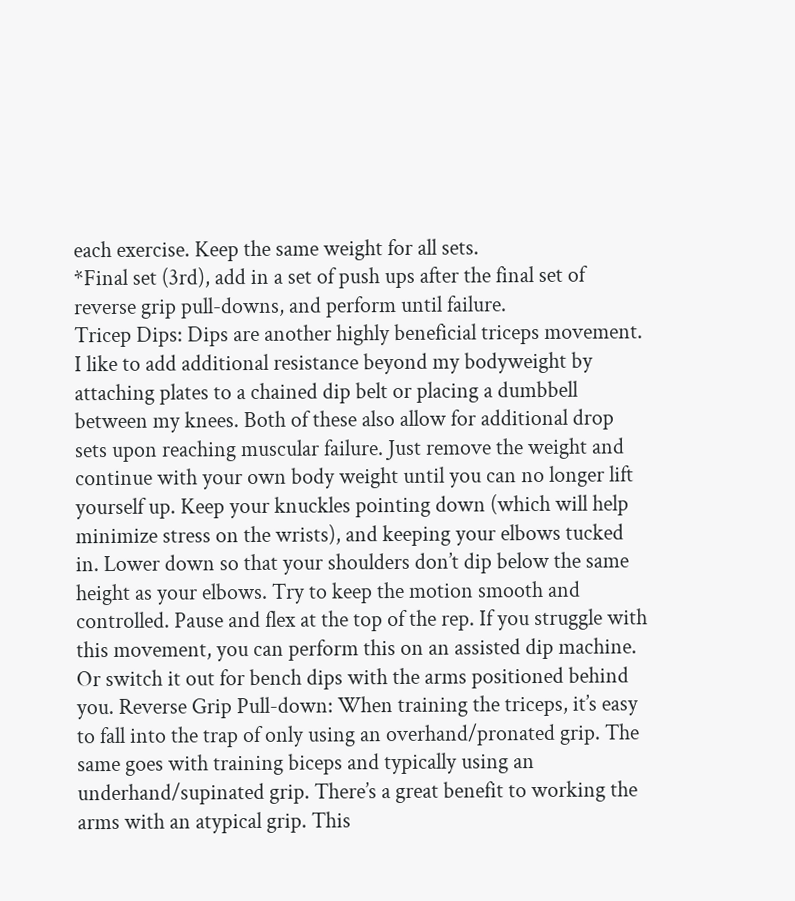each exercise. Keep the same weight for all sets.
*Final set (3rd), add in a set of push ups after the final set of reverse grip pull-downs, and perform until failure.
Tricep Dips: Dips are another highly beneficial triceps movement. I like to add additional resistance beyond my bodyweight by attaching plates to a chained dip belt or placing a dumbbell between my knees. Both of these also allow for additional drop sets upon reaching muscular failure. Just remove the weight and continue with your own body weight until you can no longer lift yourself up. Keep your knuckles pointing down (which will help minimize stress on the wrists), and keeping your elbows tucked in. Lower down so that your shoulders don’t dip below the same height as your elbows. Try to keep the motion smooth and controlled. Pause and flex at the top of the rep. If you struggle with this movement, you can perform this on an assisted dip machine. Or switch it out for bench dips with the arms positioned behind you. Reverse Grip Pull-down: When training the triceps, it’s easy to fall into the trap of only using an overhand/pronated grip. The same goes with training biceps and typically using an underhand/supinated grip. There’s a great benefit to working the arms with an atypical grip. This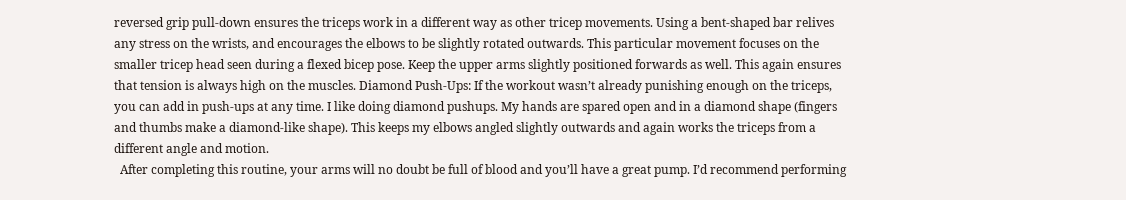reversed grip pull-down ensures the triceps work in a different way as other tricep movements. Using a bent-shaped bar relives any stress on the wrists, and encourages the elbows to be slightly rotated outwards. This particular movement focuses on the smaller tricep head seen during a flexed bicep pose. Keep the upper arms slightly positioned forwards as well. This again ensures that tension is always high on the muscles. Diamond Push-Ups: If the workout wasn’t already punishing enough on the triceps, you can add in push-ups at any time. I like doing diamond pushups. My hands are spared open and in a diamond shape (fingers and thumbs make a diamond-like shape). This keeps my elbows angled slightly outwards and again works the triceps from a different angle and motion.
  After completing this routine, your arms will no doubt be full of blood and you’ll have a great pump. I’d recommend performing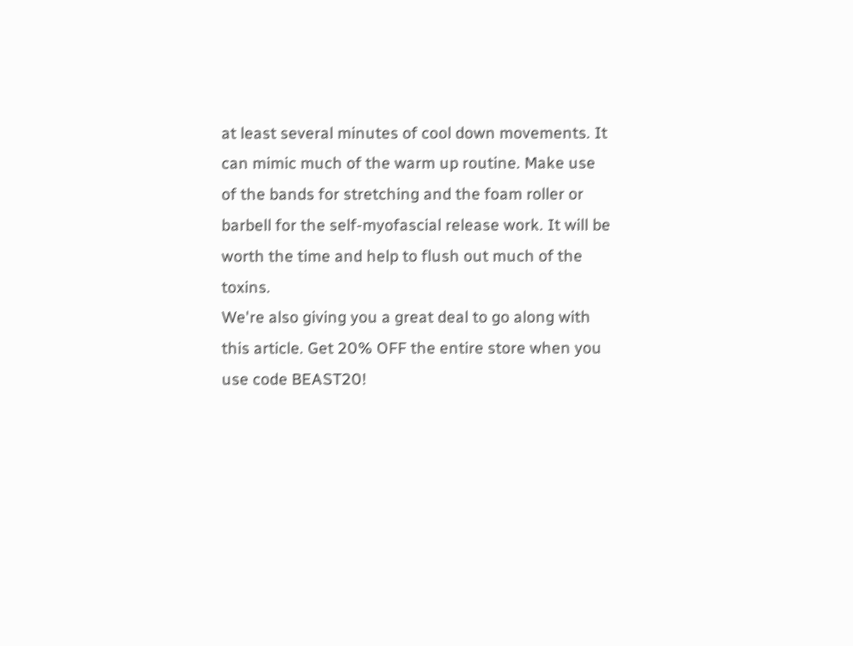at least several minutes of cool down movements. It can mimic much of the warm up routine. Make use of the bands for stretching and the foam roller or barbell for the self-myofascial release work. It will be worth the time and help to flush out much of the toxins.
We're also giving you a great deal to go along with this article. Get 20% OFF the entire store when you use code BEAST20!